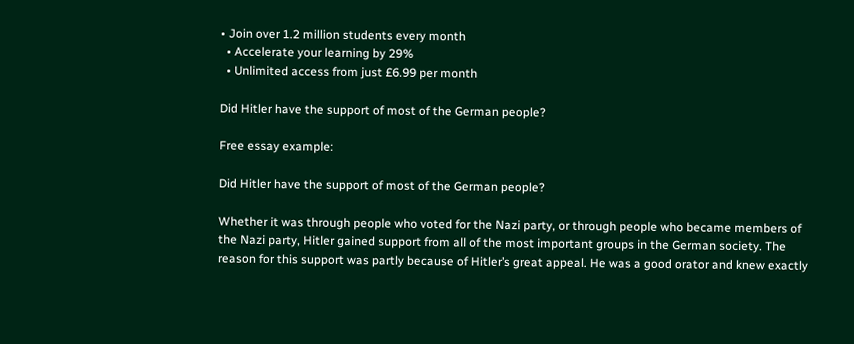• Join over 1.2 million students every month
  • Accelerate your learning by 29%
  • Unlimited access from just £6.99 per month

Did Hitler have the support of most of the German people?

Free essay example:

Did Hitler have the support of most of the German people?

Whether it was through people who voted for the Nazi party, or through people who became members of the Nazi party, Hitler gained support from all of the most important groups in the German society. The reason for this support was partly because of Hitler’s great appeal. He was a good orator and knew exactly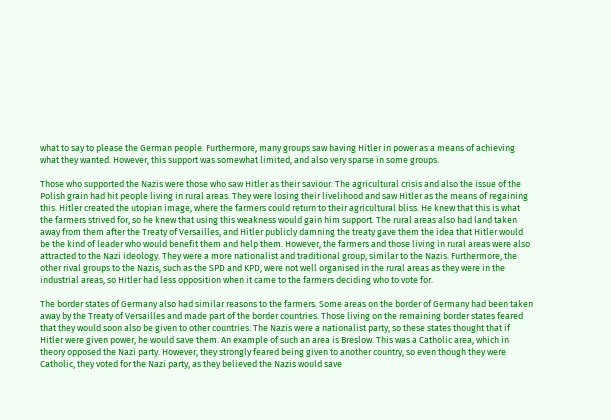what to say to please the German people. Furthermore, many groups saw having Hitler in power as a means of achieving what they wanted. However, this support was somewhat limited, and also very sparse in some groups.

Those who supported the Nazis were those who saw Hitler as their saviour. The agricultural crisis and also the issue of the Polish grain had hit people living in rural areas. They were losing their livelihood and saw Hitler as the means of regaining this. Hitler created the utopian image, where the farmers could return to their agricultural bliss. He knew that this is what the farmers strived for, so he knew that using this weakness would gain him support. The rural areas also had land taken away from them after the Treaty of Versailles, and Hitler publicly damning the treaty gave them the idea that Hitler would be the kind of leader who would benefit them and help them. However, the farmers and those living in rural areas were also attracted to the Nazi ideology. They were a more nationalist and traditional group, similar to the Nazis. Furthermore, the other rival groups to the Nazis, such as the SPD and KPD, were not well organised in the rural areas as they were in the industrial areas, so Hitler had less opposition when it came to the farmers deciding who to vote for.

The border states of Germany also had similar reasons to the farmers. Some areas on the border of Germany had been taken away by the Treaty of Versailles and made part of the border countries. Those living on the remaining border states feared that they would soon also be given to other countries. The Nazis were a nationalist party, so these states thought that if Hitler were given power, he would save them. An example of such an area is Breslow. This was a Catholic area, which in theory opposed the Nazi party. However, they strongly feared being given to another country, so even though they were Catholic, they voted for the Nazi party, as they believed the Nazis would save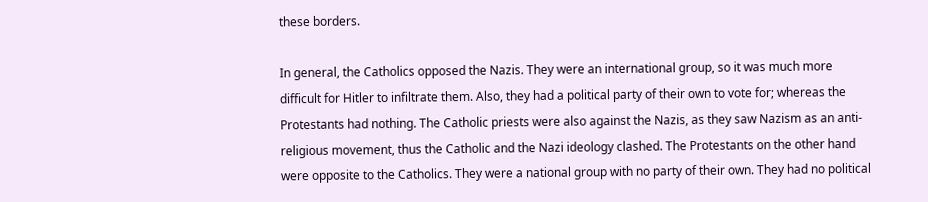these borders.

In general, the Catholics opposed the Nazis. They were an international group, so it was much more difficult for Hitler to infiltrate them. Also, they had a political party of their own to vote for; whereas the Protestants had nothing. The Catholic priests were also against the Nazis, as they saw Nazism as an anti-religious movement, thus the Catholic and the Nazi ideology clashed. The Protestants on the other hand were opposite to the Catholics. They were a national group with no party of their own. They had no political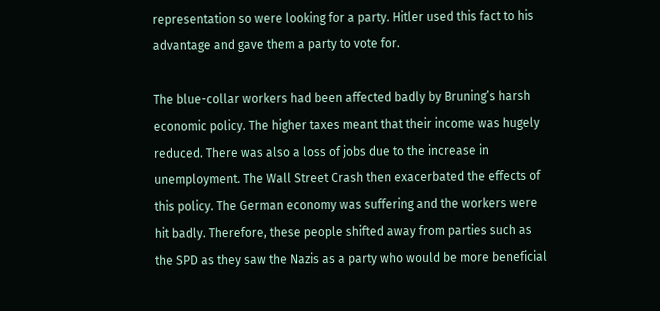representation so were looking for a party. Hitler used this fact to his advantage and gave them a party to vote for.

The blue-collar workers had been affected badly by Bruning’s harsh economic policy. The higher taxes meant that their income was hugely reduced. There was also a loss of jobs due to the increase in unemployment. The Wall Street Crash then exacerbated the effects of this policy. The German economy was suffering and the workers were hit badly. Therefore, these people shifted away from parties such as the SPD as they saw the Nazis as a party who would be more beneficial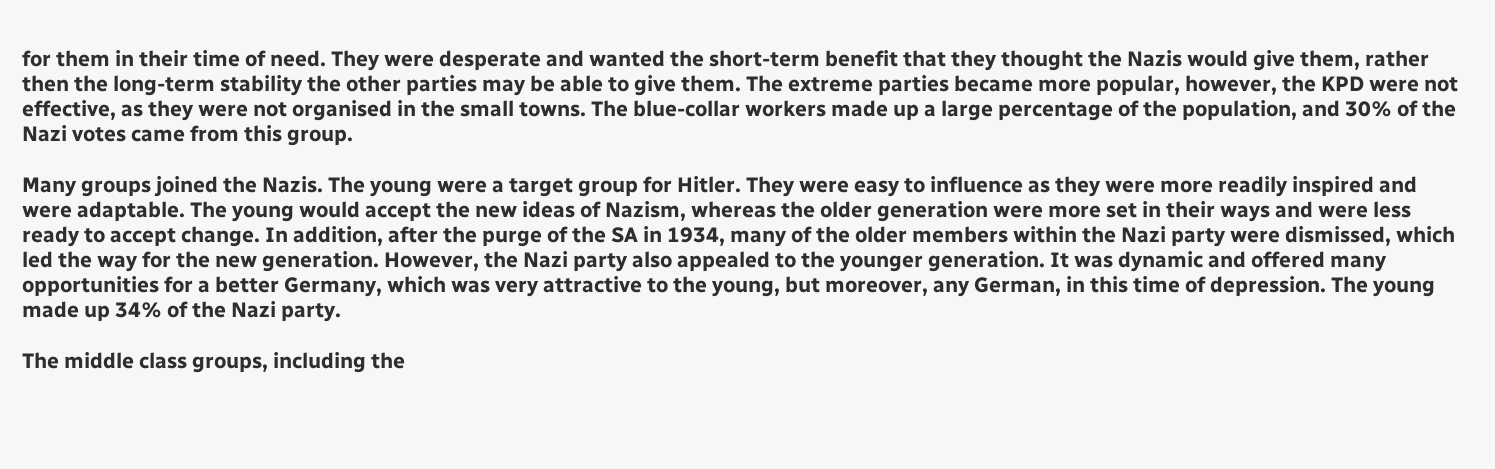for them in their time of need. They were desperate and wanted the short-term benefit that they thought the Nazis would give them, rather then the long-term stability the other parties may be able to give them. The extreme parties became more popular, however, the KPD were not effective, as they were not organised in the small towns. The blue-collar workers made up a large percentage of the population, and 30% of the Nazi votes came from this group.

Many groups joined the Nazis. The young were a target group for Hitler. They were easy to influence as they were more readily inspired and were adaptable. The young would accept the new ideas of Nazism, whereas the older generation were more set in their ways and were less ready to accept change. In addition, after the purge of the SA in 1934, many of the older members within the Nazi party were dismissed, which led the way for the new generation. However, the Nazi party also appealed to the younger generation. It was dynamic and offered many opportunities for a better Germany, which was very attractive to the young, but moreover, any German, in this time of depression. The young made up 34% of the Nazi party.

The middle class groups, including the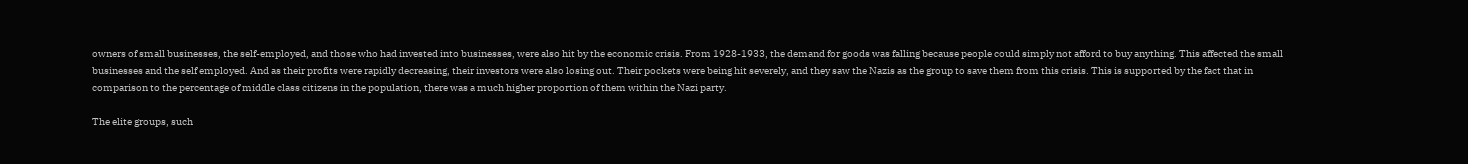owners of small businesses, the self-employed, and those who had invested into businesses, were also hit by the economic crisis. From 1928-1933, the demand for goods was falling because people could simply not afford to buy anything. This affected the small businesses and the self employed. And as their profits were rapidly decreasing, their investors were also losing out. Their pockets were being hit severely, and they saw the Nazis as the group to save them from this crisis. This is supported by the fact that in comparison to the percentage of middle class citizens in the population, there was a much higher proportion of them within the Nazi party.

The elite groups, such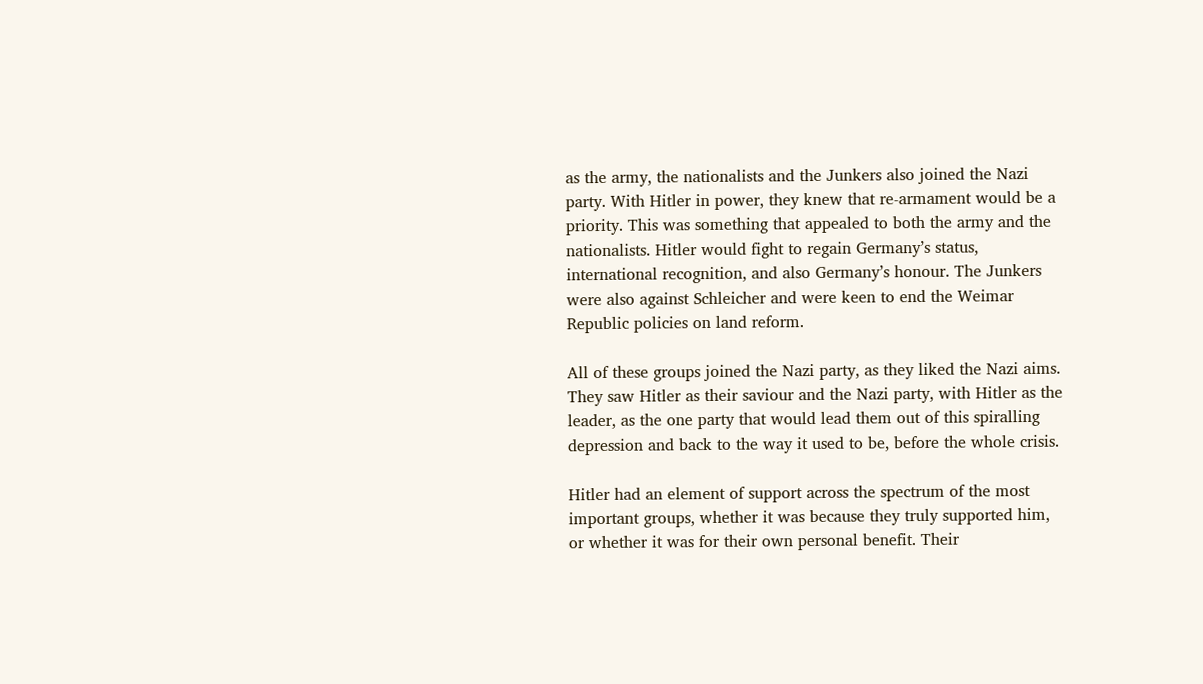as the army, the nationalists and the Junkers also joined the Nazi party. With Hitler in power, they knew that re-armament would be a priority. This was something that appealed to both the army and the nationalists. Hitler would fight to regain Germany’s status, international recognition, and also Germany’s honour. The Junkers were also against Schleicher and were keen to end the Weimar Republic policies on land reform.

All of these groups joined the Nazi party, as they liked the Nazi aims. They saw Hitler as their saviour and the Nazi party, with Hitler as the leader, as the one party that would lead them out of this spiralling depression and back to the way it used to be, before the whole crisis.

Hitler had an element of support across the spectrum of the most important groups, whether it was because they truly supported him, or whether it was for their own personal benefit. Their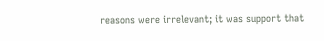reasons were irrelevant; it was support that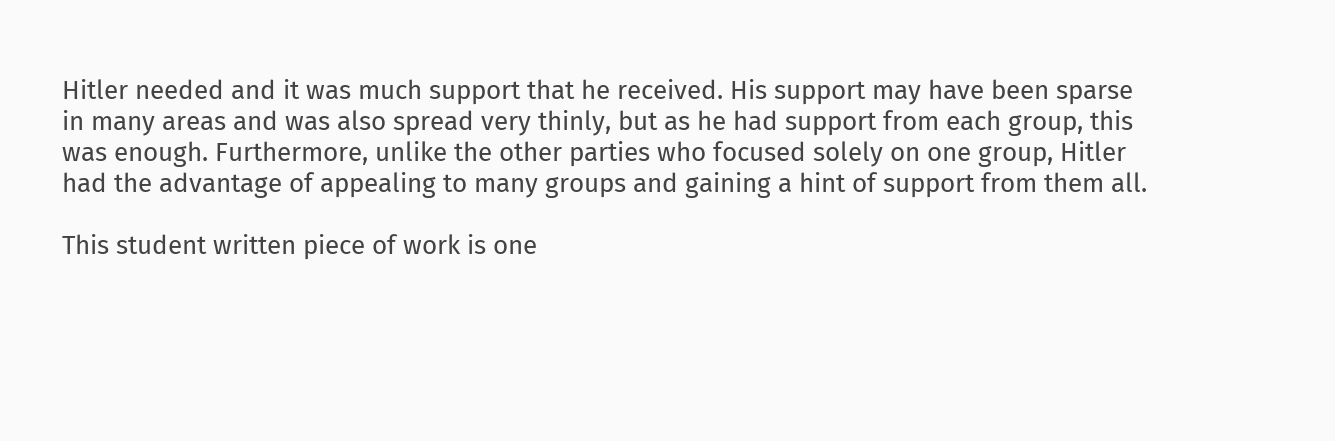Hitler needed and it was much support that he received. His support may have been sparse in many areas and was also spread very thinly, but as he had support from each group, this was enough. Furthermore, unlike the other parties who focused solely on one group, Hitler had the advantage of appealing to many groups and gaining a hint of support from them all.

This student written piece of work is one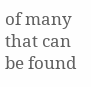of many that can be found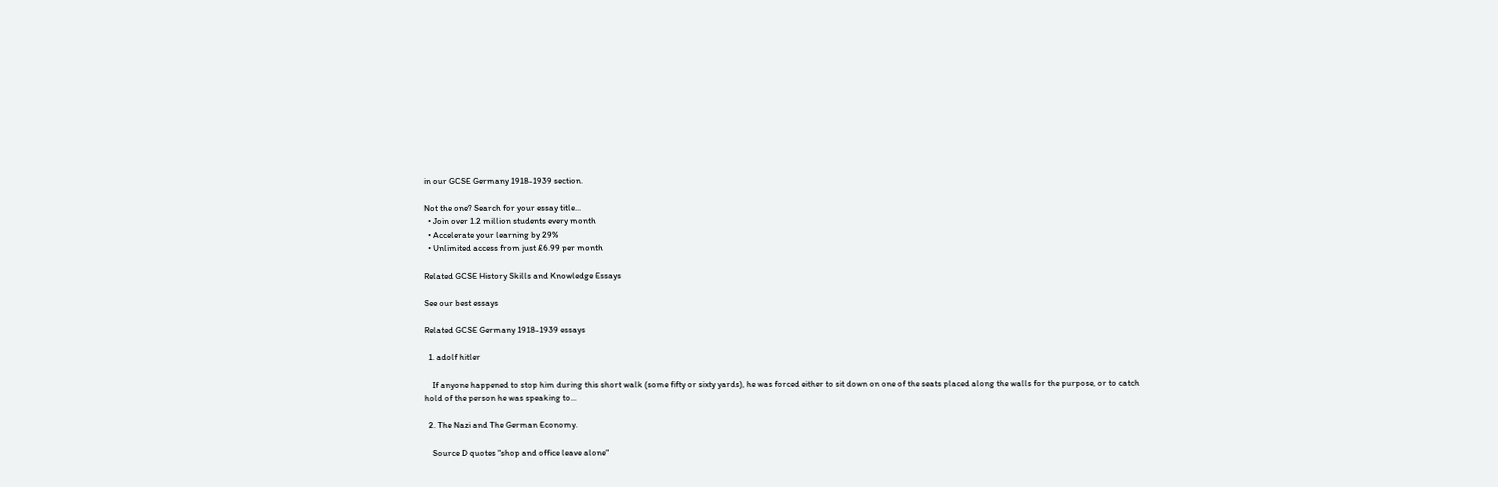in our GCSE Germany 1918-1939 section.

Not the one? Search for your essay title...
  • Join over 1.2 million students every month
  • Accelerate your learning by 29%
  • Unlimited access from just £6.99 per month

Related GCSE History Skills and Knowledge Essays

See our best essays

Related GCSE Germany 1918-1939 essays

  1. adolf hitler

    If anyone happened to stop him during this short walk (some fifty or sixty yards), he was forced either to sit down on one of the seats placed along the walls for the purpose, or to catch hold of the person he was speaking to...

  2. The Nazi and The German Economy.

    Source D quotes "shop and office leave alone"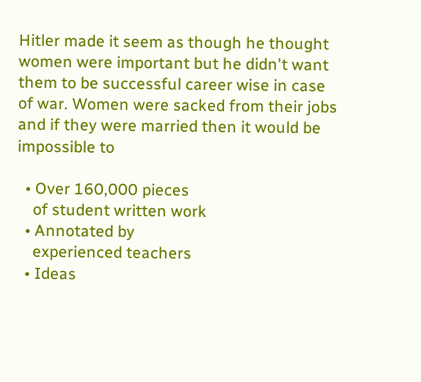Hitler made it seem as though he thought women were important but he didn't want them to be successful career wise in case of war. Women were sacked from their jobs and if they were married then it would be impossible to

  • Over 160,000 pieces
    of student written work
  • Annotated by
    experienced teachers
  • Ideas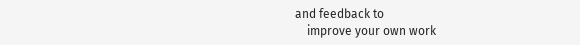and feedback to
    improve your own work